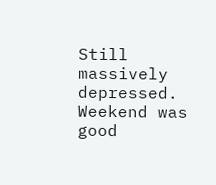Still massively depressed. Weekend was good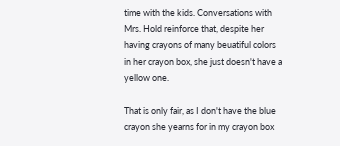time with the kids. Conversations with Mrs. Hold reinforce that, despite her having crayons of many beuatiful colors in her crayon box, she just doesn't have a yellow one.

That is only fair, as I don't have the blue crayon she yearns for in my crayon box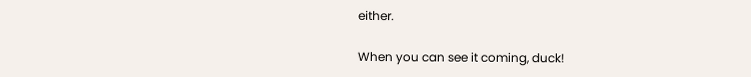either.

When you can see it coming, duck!